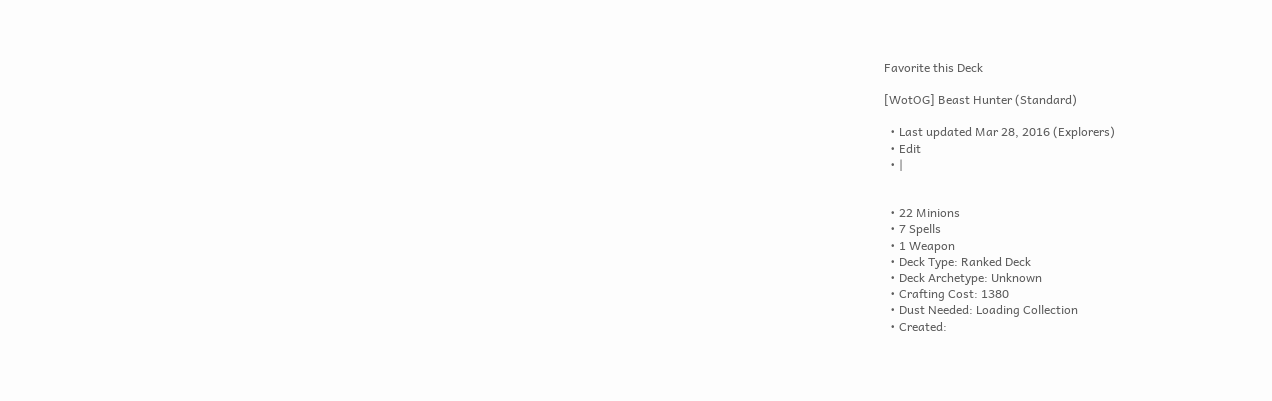Favorite this Deck

[WotOG] Beast Hunter (Standard)

  • Last updated Mar 28, 2016 (Explorers)
  • Edit
  • |


  • 22 Minions
  • 7 Spells
  • 1 Weapon
  • Deck Type: Ranked Deck
  • Deck Archetype: Unknown
  • Crafting Cost: 1380
  • Dust Needed: Loading Collection
  • Created: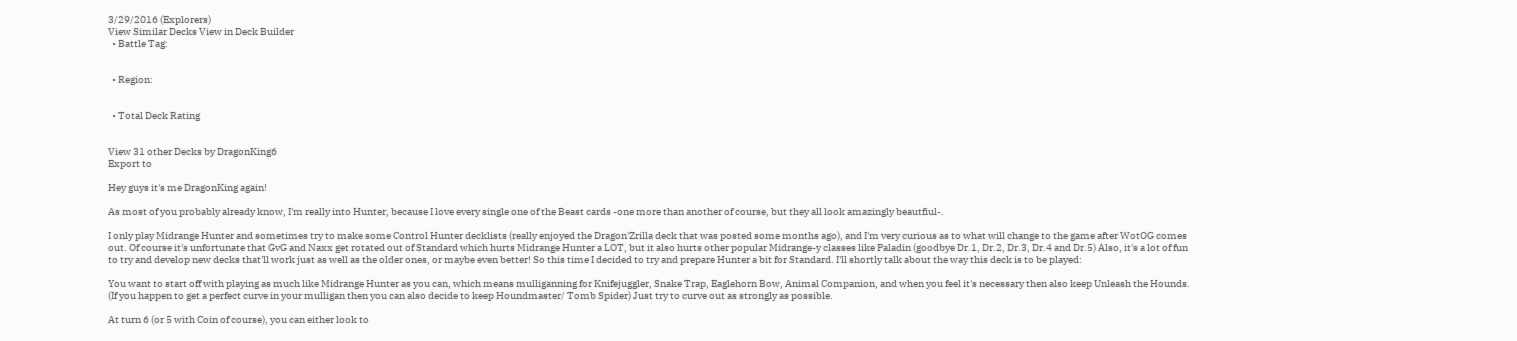3/29/2016 (Explorers)
View Similar Decks View in Deck Builder
  • Battle Tag:


  • Region:


  • Total Deck Rating


View 31 other Decks by DragonKing6
Export to

Hey guys it's me DragonKing again!

As most of you probably already know, I'm really into Hunter, because I love every single one of the Beast cards -one more than another of course, but they all look amazingly beautfiul-.

I only play Midrange Hunter and sometimes try to make some Control Hunter decklists (really enjoyed the Dragon'Zrilla deck that was posted some months ago), and I'm very curious as to what will change to the game after WotOG comes out. Of course it's unfortunate that GvG and Naxx get rotated out of Standard which hurts Midrange Hunter a LOT, but it also hurts other popular Midrange-y classes like Paladin (goodbye Dr.1, Dr.2, Dr.3, Dr.4 and Dr.5) Also, it's a lot of fun to try and develop new decks that'll work just as well as the older ones, or maybe even better! So this time I decided to try and prepare Hunter a bit for Standard. I'll shortly talk about the way this deck is to be played:

You want to start off with playing as much like Midrange Hunter as you can, which means mulliganning for Knifejuggler, Snake Trap, Eaglehorn Bow, Animal Companion, and when you feel it's necessary then also keep Unleash the Hounds. (If you happen to get a perfect curve in your mulligan then you can also decide to keep Houndmaster/ Tomb Spider) Just try to curve out as strongly as possible.

At turn 6 (or 5 with Coin of course), you can either look to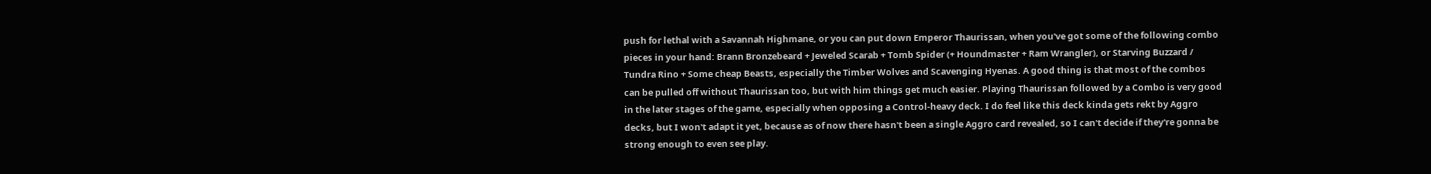push for lethal with a Savannah Highmane, or you can put down Emperor Thaurissan, when you've got some of the following combo pieces in your hand: Brann Bronzebeard + Jeweled Scarab + Tomb Spider (+ Houndmaster + Ram Wrangler), or Starving Buzzard / Tundra Rino + Some cheap Beasts, especially the Timber Wolves and Scavenging Hyenas. A good thing is that most of the combos can be pulled off without Thaurissan too, but with him things get much easier. Playing Thaurissan followed by a Combo is very good in the later stages of the game, especially when opposing a Control-heavy deck. I do feel like this deck kinda gets rekt by Aggro decks, but I won't adapt it yet, because as of now there hasn't been a single Aggro card revealed, so I can't decide if they're gonna be strong enough to even see play.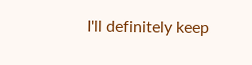I'll definitely keep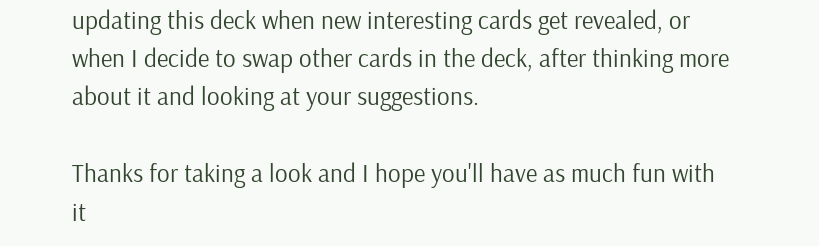updating this deck when new interesting cards get revealed, or when I decide to swap other cards in the deck, after thinking more about it and looking at your suggestions.

Thanks for taking a look and I hope you'll have as much fun with it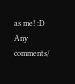as me! :D Any comments/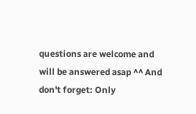questions are welcome and will be answered asap ^^ And don't forget: Only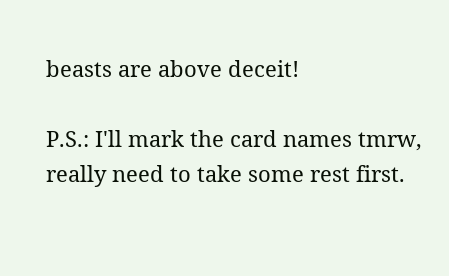beasts are above deceit!

P.S.: I'll mark the card names tmrw, really need to take some rest first.